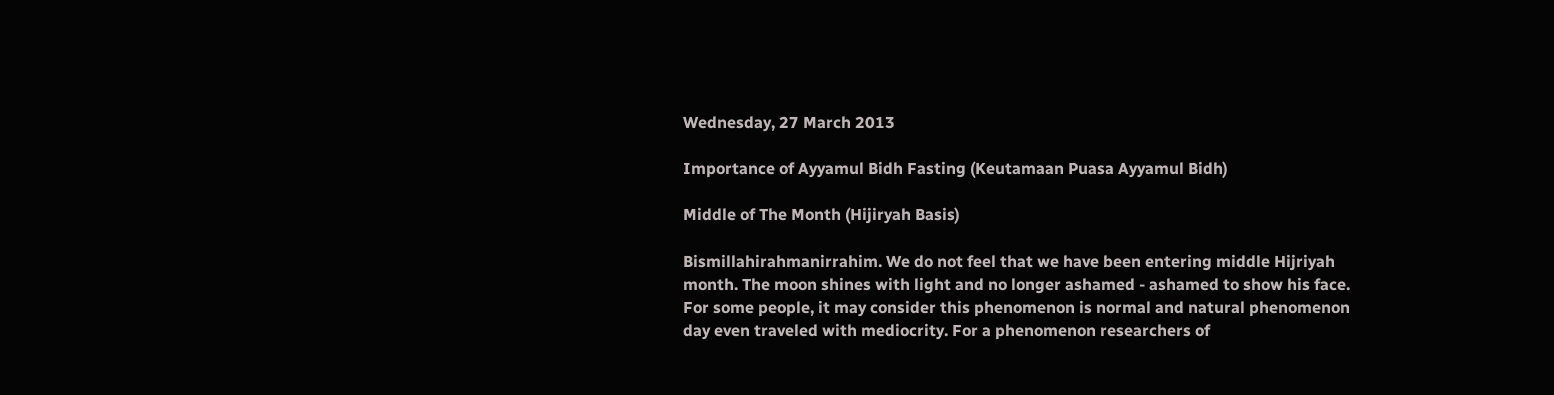Wednesday, 27 March 2013

Importance of Ayyamul Bidh Fasting (Keutamaan Puasa Ayyamul Bidh)

Middle of The Month (Hijiryah Basis)

Bismillahirahmanirrahim. We do not feel that we have been entering middle Hijriyah month. The moon shines with light and no longer ashamed - ashamed to show his face. For some people, it may consider this phenomenon is normal and natural phenomenon day even traveled with mediocrity. For a phenomenon researchers of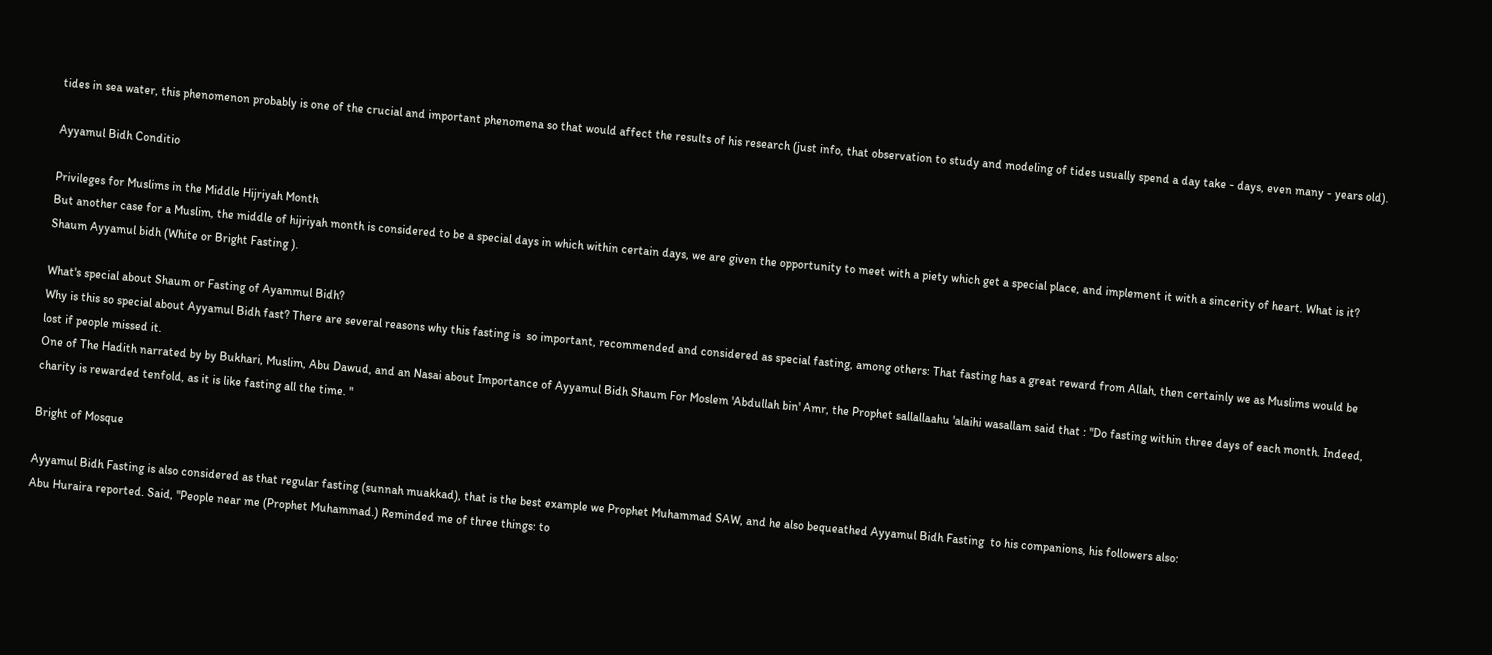tides in sea water, this phenomenon probably is one of the crucial and important phenomena so that would affect the results of his research (just info, that observation to study and modeling of tides usually spend a day take - days, even many - years old).

Ayyamul Bidh Conditio

Privileges for Muslims in the Middle Hijriyah Month
But another case for a Muslim, the middle of hijriyah month is considered to be a special days in which within certain days, we are given the opportunity to meet with a piety which get a special place, and implement it with a sincerity of heart. What is it? Shaum Ayyamul bidh (White or Bright Fasting ).

What's special about Shaum or Fasting of Ayammul Bidh?
Why is this so special about Ayyamul Bidh fast? There are several reasons why this fasting is  so important, recommended and considered as special fasting, among others: That fasting has a great reward from Allah, then certainly we as Muslims would be lost if people missed it.
One of The Hadith narrated by by Bukhari, Muslim, Abu Dawud, and an Nasai about Importance of Ayyamul Bidh Shaum For Moslem 'Abdullah bin' Amr, the Prophet sallallaahu 'alaihi wasallam said that : "Do fasting within three days of each month. Indeed, charity is rewarded tenfold, as it is like fasting all the time. "

Bright of Mosque

Ayyamul Bidh Fasting is also considered as that regular fasting (sunnah muakkad), that is the best example we Prophet Muhammad SAW, and he also bequeathed Ayyamul Bidh Fasting  to his companions, his followers also:
Abu Huraira reported. Said, "People near me (Prophet Muhammad.) Reminded me of three things: to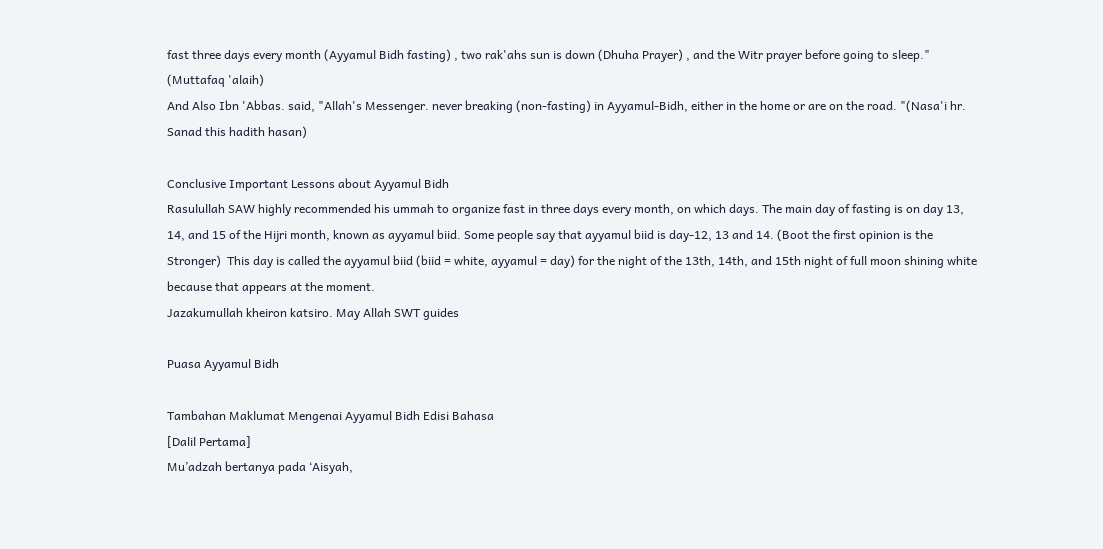fast three days every month (Ayyamul Bidh fasting) , two rak'ahs sun is down (Dhuha Prayer) , and the Witr prayer before going to sleep." (Muttafaq 'alaih)
And Also Ibn 'Abbas. said, "Allah's Messenger. never breaking (non-fasting) in Ayyamul-Bidh, either in the home or are on the road. "(Nasa'i hr. Sanad this hadith hasan)

Conclusive Important Lessons about Ayyamul Bidh
Rasulullah SAW highly recommended his ummah to organize fast in three days every month, on which days. The main day of fasting is on day 13, 14, and 15 of the Hijri month, known as ayyamul biid. Some people say that ayyamul biid is day-12, 13 and 14. (Boot the first opinion is the Stronger)  This day is called the ayyamul biid (biid = white, ayyamul = day) for the night of the 13th, 14th, and 15th night of full moon shining white because that appears at the moment.
Jazakumullah kheiron katsiro. May Allah SWT guides

Puasa Ayyamul Bidh

Tambahan Maklumat Mengenai Ayyamul Bidh Edisi Bahasa
[Dalil Pertama]
Mu’adzah bertanya pada ‘Aisyah,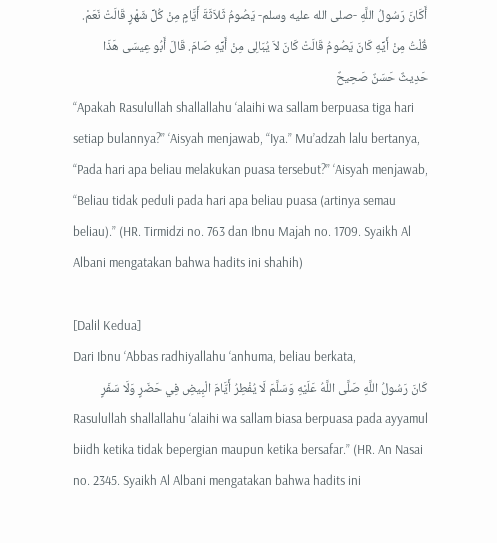أَكَانَ رَسُولُ اللَّهِ -صلى الله عليه وسلم- يَصُومُ ثَلاَثَةَ أَيَّامٍ مِنْ كُلِّ شَهْرٍ قَالَتْ نَعَمْ. قُلْتُ مِنْ أَيِّهِ كَانَ يَصُومُ قَالَتْ كَانَ لاَ يُبَالِى مِنْ أَيِّهِ صَامَ. قَالَ أَبُو عِيسَى هَذَا حَدِيثٌ حَسَنٌ صَحِيحٌ
“Apakah Rasulullah shallallahu ‘alaihi wa sallam berpuasa tiga hari setiap bulannya?” ‘Aisyah menjawab, “Iya.” Mu’adzah lalu bertanya, “Pada hari apa beliau melakukan puasa tersebut?” ‘Aisyah menjawab, “Beliau tidak peduli pada hari apa beliau puasa (artinya semau beliau).” (HR. Tirmidzi no. 763 dan Ibnu Majah no. 1709. Syaikh Al Albani mengatakan bahwa hadits ini shahih)

[Dalil Kedua]
Dari Ibnu ‘Abbas radhiyallahu ‘anhuma, beliau berkata,
كَانَ رَسُولُ اللَّهِ صَلَّى اللَّهُ عَلَيْهِ وَسَلَّمَ لَا يُفْطِرُ أَيَّامَ الْبِيضِ فِي حَضَرٍ وَلَا سَفَرٍ
Rasulullah shallallahu ‘alaihi wa sallam biasa berpuasa pada ayyamul biidh ketika tidak bepergian maupun ketika bersafar.” (HR. An Nasai no. 2345. Syaikh Al Albani mengatakan bahwa hadits ini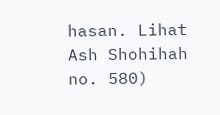hasan. Lihat Ash Shohihah no. 580)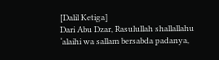[Dalil Ketiga]
Dari Abu Dzar, Rasulullah shallallahu ‘alaihi wa sallam bersabda padanya,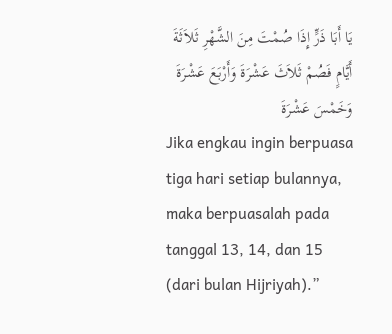يَا أَبَا ذَرٍّ إِذَا صُمْتَ مِنَ الشَّهْرِ ثَلاَثَةَ أَيَّامٍ فَصُمْ ثَلاَثَ عَشْرَةَ وَأَرْبَعَ عَشْرَةَ وَخَمْسَ عَشْرَةَ
Jika engkau ingin berpuasa tiga hari setiap bulannya, maka berpuasalah pada tanggal 13, 14, dan 15 (dari bulan Hijriyah).”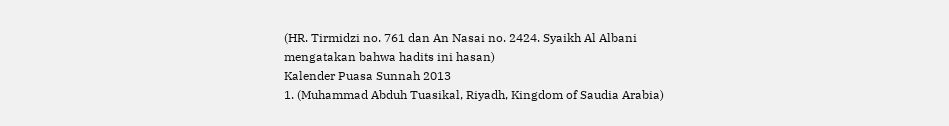(HR. Tirmidzi no. 761 dan An Nasai no. 2424. Syaikh Al Albani mengatakan bahwa hadits ini hasan)
Kalender Puasa Sunnah 2013
1. (Muhammad Abduh Tuasikal, Riyadh, Kingdom of Saudia Arabia)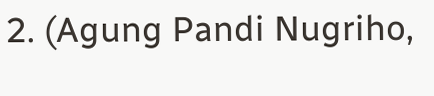2. (Agung Pandi Nugriho,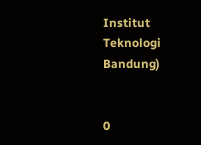Institut Teknologi Bandung)


0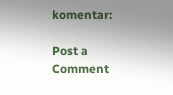komentar:

Post a Comment